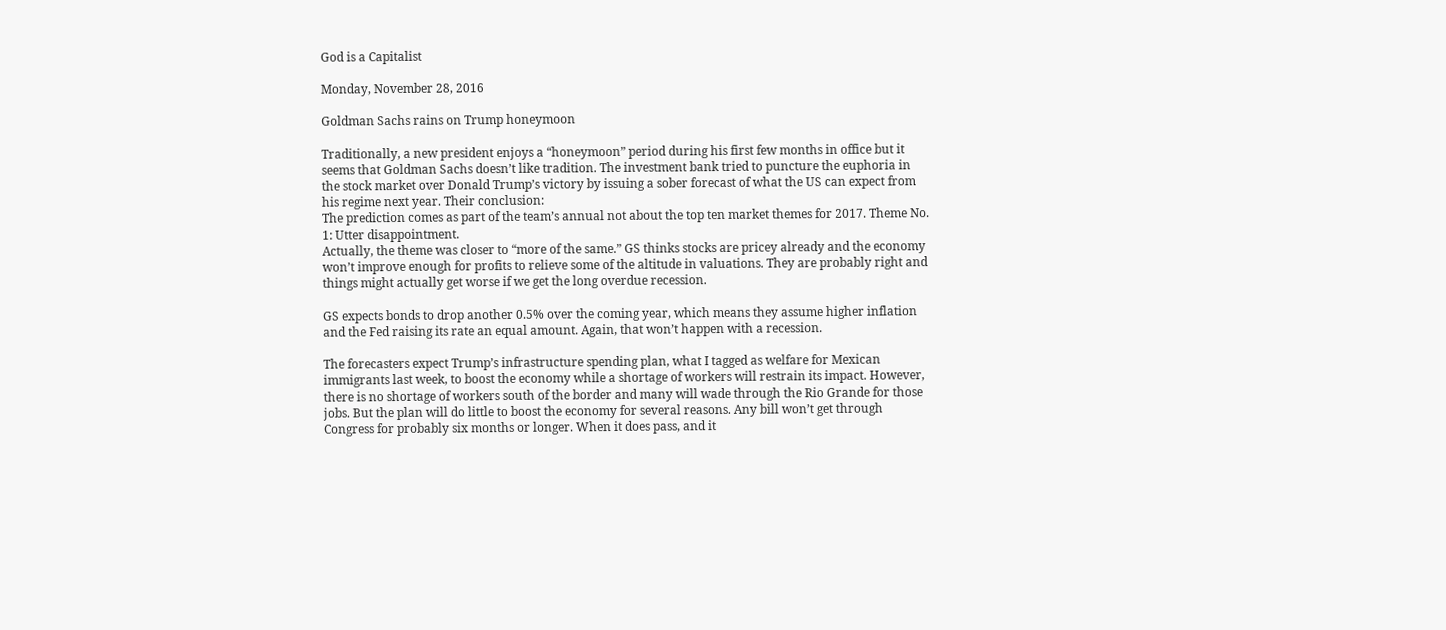God is a Capitalist

Monday, November 28, 2016

Goldman Sachs rains on Trump honeymoon

Traditionally, a new president enjoys a “honeymoon” period during his first few months in office but it seems that Goldman Sachs doesn’t like tradition. The investment bank tried to puncture the euphoria in the stock market over Donald Trump’s victory by issuing a sober forecast of what the US can expect from his regime next year. Their conclusion:
The prediction comes as part of the team’s annual not about the top ten market themes for 2017. Theme No. 1: Utter disappointment.
Actually, the theme was closer to “more of the same.” GS thinks stocks are pricey already and the economy won’t improve enough for profits to relieve some of the altitude in valuations. They are probably right and things might actually get worse if we get the long overdue recession.

GS expects bonds to drop another 0.5% over the coming year, which means they assume higher inflation and the Fed raising its rate an equal amount. Again, that won’t happen with a recession.

The forecasters expect Trump’s infrastructure spending plan, what I tagged as welfare for Mexican immigrants last week, to boost the economy while a shortage of workers will restrain its impact. However, there is no shortage of workers south of the border and many will wade through the Rio Grande for those jobs. But the plan will do little to boost the economy for several reasons. Any bill won’t get through Congress for probably six months or longer. When it does pass, and it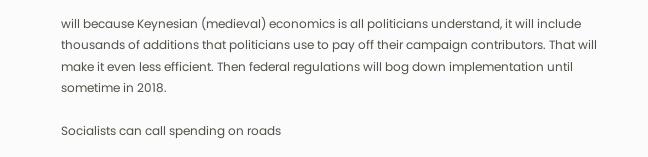will because Keynesian (medieval) economics is all politicians understand, it will include thousands of additions that politicians use to pay off their campaign contributors. That will make it even less efficient. Then federal regulations will bog down implementation until sometime in 2018.

Socialists can call spending on roads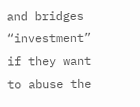and bridges “investment” if they want to abuse the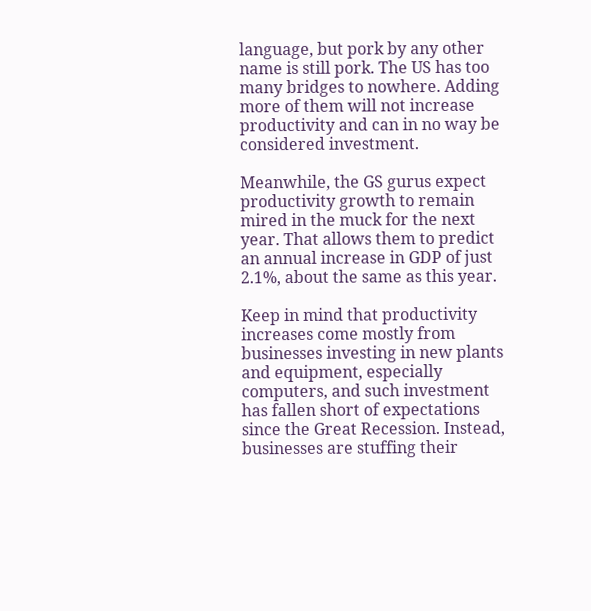language, but pork by any other name is still pork. The US has too many bridges to nowhere. Adding more of them will not increase productivity and can in no way be considered investment.

Meanwhile, the GS gurus expect productivity growth to remain mired in the muck for the next year. That allows them to predict an annual increase in GDP of just 2.1%, about the same as this year.

Keep in mind that productivity increases come mostly from businesses investing in new plants and equipment, especially computers, and such investment has fallen short of expectations since the Great Recession. Instead, businesses are stuffing their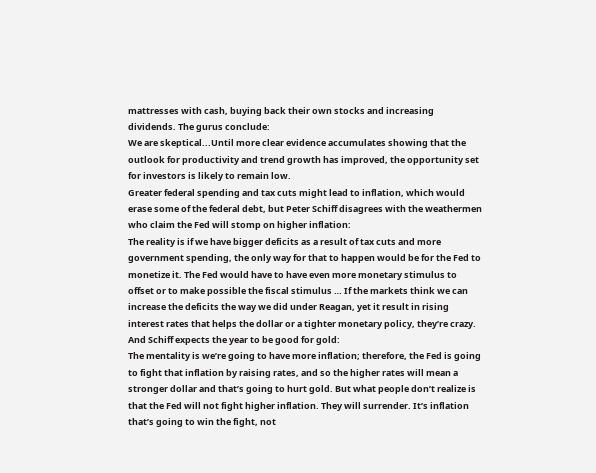mattresses with cash, buying back their own stocks and increasing dividends. The gurus conclude:
We are skeptical...Until more clear evidence accumulates showing that the outlook for productivity and trend growth has improved, the opportunity set for investors is likely to remain low.
Greater federal spending and tax cuts might lead to inflation, which would erase some of the federal debt, but Peter Schiff disagrees with the weathermen who claim the Fed will stomp on higher inflation:
The reality is if we have bigger deficits as a result of tax cuts and more government spending, the only way for that to happen would be for the Fed to monetize it. The Fed would have to have even more monetary stimulus to offset or to make possible the fiscal stimulus … If the markets think we can increase the deficits the way we did under Reagan, yet it result in rising interest rates that helps the dollar or a tighter monetary policy, they’re crazy.
And Schiff expects the year to be good for gold:
The mentality is we’re going to have more inflation; therefore, the Fed is going to fight that inflation by raising rates, and so the higher rates will mean a stronger dollar and that’s going to hurt gold. But what people don’t realize is that the Fed will not fight higher inflation. They will surrender. It’s inflation that’s going to win the fight, not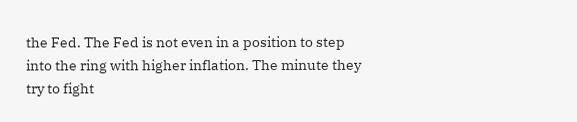the Fed. The Fed is not even in a position to step into the ring with higher inflation. The minute they try to fight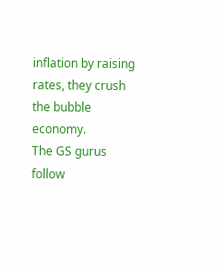inflation by raising rates, they crush the bubble economy.
The GS gurus follow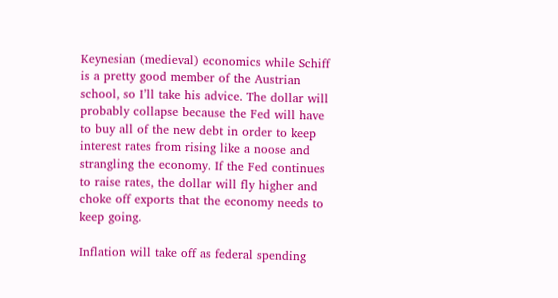Keynesian (medieval) economics while Schiff is a pretty good member of the Austrian school, so I’ll take his advice. The dollar will probably collapse because the Fed will have to buy all of the new debt in order to keep interest rates from rising like a noose and strangling the economy. If the Fed continues to raise rates, the dollar will fly higher and choke off exports that the economy needs to keep going.

Inflation will take off as federal spending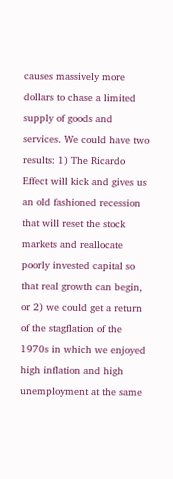causes massively more dollars to chase a limited supply of goods and services. We could have two results: 1) The Ricardo Effect will kick and gives us an old fashioned recession that will reset the stock markets and reallocate poorly invested capital so that real growth can begin, or 2) we could get a return of the stagflation of the 1970s in which we enjoyed high inflation and high unemployment at the same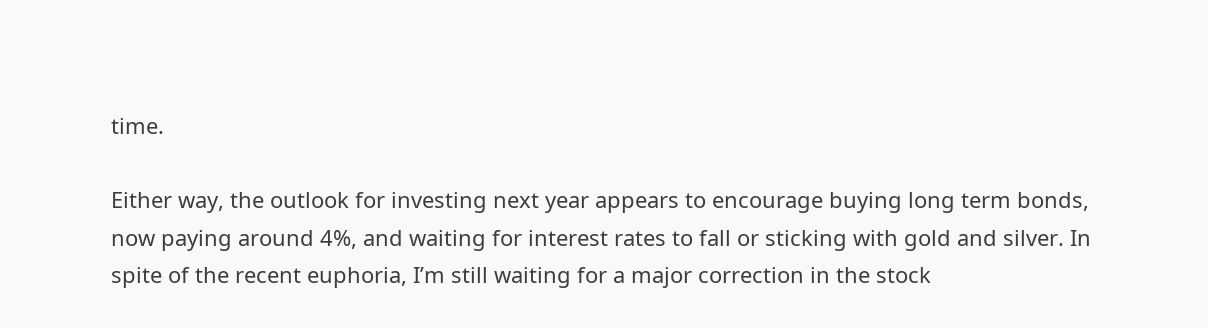time.

Either way, the outlook for investing next year appears to encourage buying long term bonds, now paying around 4%, and waiting for interest rates to fall or sticking with gold and silver. In spite of the recent euphoria, I’m still waiting for a major correction in the stock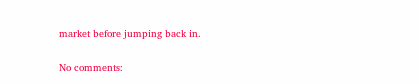market before jumping back in.

No comments: